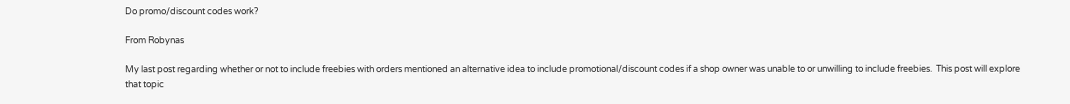Do promo/discount codes work?

From Robynas

My last post regarding whether or not to include freebies with orders mentioned an alternative idea to include promotional/discount codes if a shop owner was unable to or unwilling to include freebies.  This post will explore that topic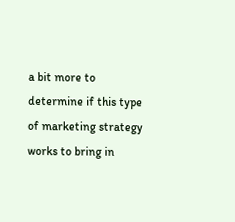a bit more to determine if this type of marketing strategy works to bring in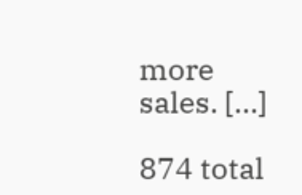more sales. […]

874 total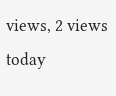views, 2 views today